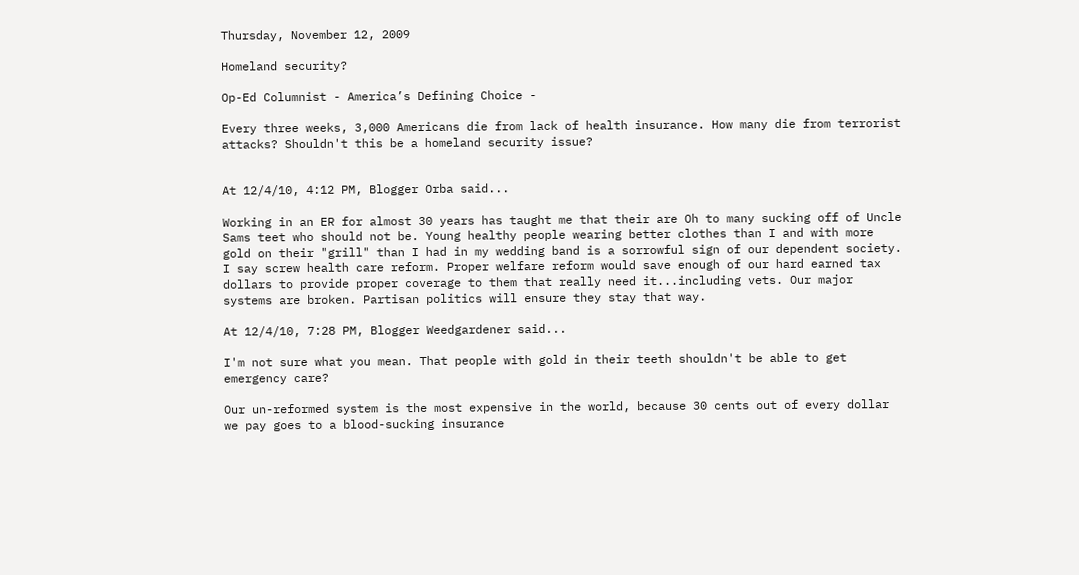Thursday, November 12, 2009

Homeland security?

Op-Ed Columnist - America’s Defining Choice -

Every three weeks, 3,000 Americans die from lack of health insurance. How many die from terrorist attacks? Shouldn't this be a homeland security issue?


At 12/4/10, 4:12 PM, Blogger Orba said...

Working in an ER for almost 30 years has taught me that their are Oh to many sucking off of Uncle Sams teet who should not be. Young healthy people wearing better clothes than I and with more gold on their "grill" than I had in my wedding band is a sorrowful sign of our dependent society. I say screw health care reform. Proper welfare reform would save enough of our hard earned tax dollars to provide proper coverage to them that really need it...including vets. Our major systems are broken. Partisan politics will ensure they stay that way.

At 12/4/10, 7:28 PM, Blogger Weedgardener said...

I'm not sure what you mean. That people with gold in their teeth shouldn't be able to get emergency care?

Our un-reformed system is the most expensive in the world, because 30 cents out of every dollar we pay goes to a blood-sucking insurance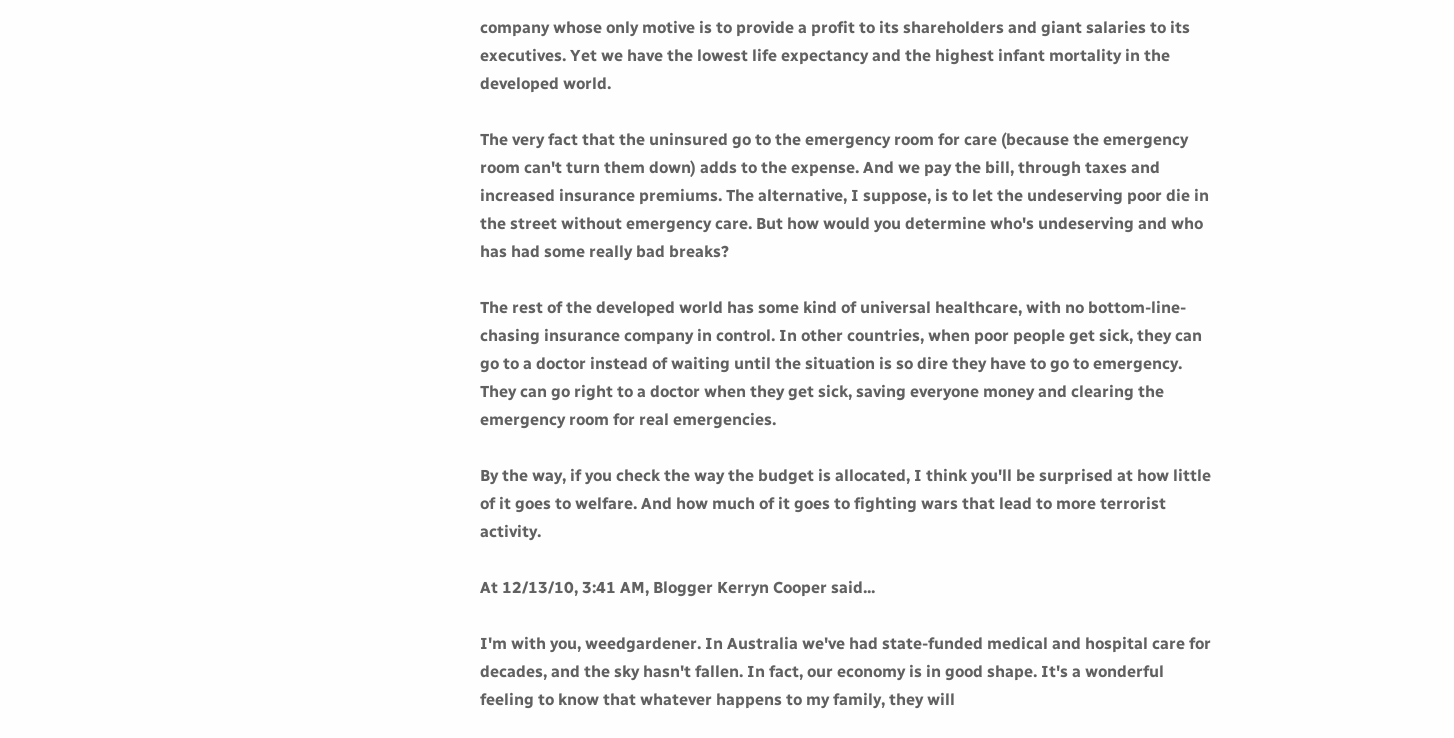company whose only motive is to provide a profit to its shareholders and giant salaries to its executives. Yet we have the lowest life expectancy and the highest infant mortality in the developed world.

The very fact that the uninsured go to the emergency room for care (because the emergency room can't turn them down) adds to the expense. And we pay the bill, through taxes and increased insurance premiums. The alternative, I suppose, is to let the undeserving poor die in the street without emergency care. But how would you determine who's undeserving and who has had some really bad breaks?

The rest of the developed world has some kind of universal healthcare, with no bottom-line-chasing insurance company in control. In other countries, when poor people get sick, they can go to a doctor instead of waiting until the situation is so dire they have to go to emergency. They can go right to a doctor when they get sick, saving everyone money and clearing the emergency room for real emergencies.

By the way, if you check the way the budget is allocated, I think you'll be surprised at how little of it goes to welfare. And how much of it goes to fighting wars that lead to more terrorist activity.

At 12/13/10, 3:41 AM, Blogger Kerryn Cooper said...

I'm with you, weedgardener. In Australia we've had state-funded medical and hospital care for decades, and the sky hasn't fallen. In fact, our economy is in good shape. It's a wonderful feeling to know that whatever happens to my family, they will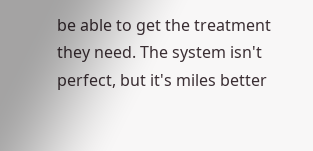be able to get the treatment they need. The system isn't perfect, but it's miles better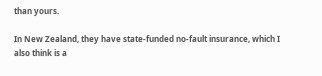than yours.

In New Zealand, they have state-funded no-fault insurance, which I also think is a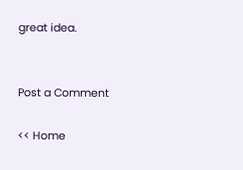great idea.


Post a Comment

<< Home